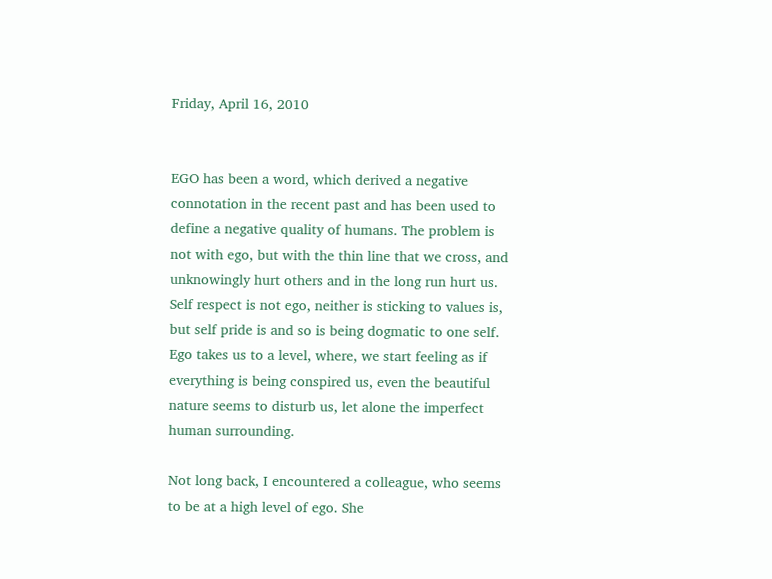Friday, April 16, 2010


EGO has been a word, which derived a negative connotation in the recent past and has been used to define a negative quality of humans. The problem is not with ego, but with the thin line that we cross, and unknowingly hurt others and in the long run hurt us. Self respect is not ego, neither is sticking to values is, but self pride is and so is being dogmatic to one self. Ego takes us to a level, where, we start feeling as if everything is being conspired us, even the beautiful nature seems to disturb us, let alone the imperfect human surrounding.

Not long back, I encountered a colleague, who seems to be at a high level of ego. She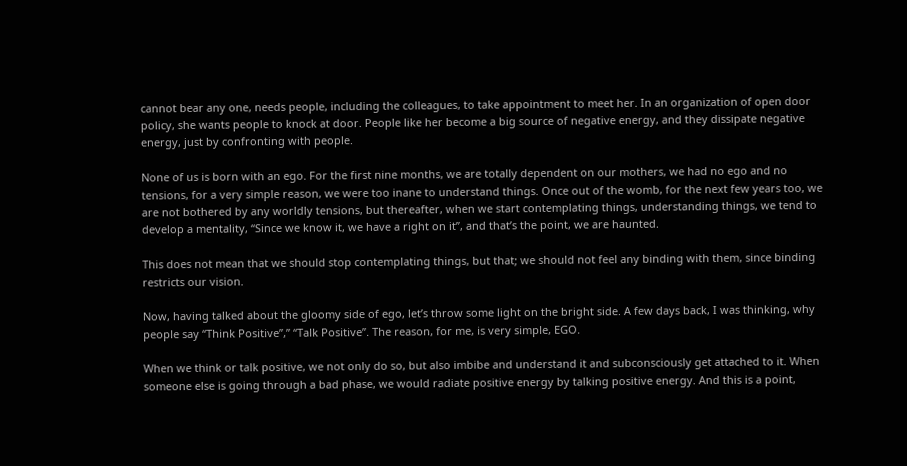cannot bear any one, needs people, including the colleagues, to take appointment to meet her. In an organization of open door policy, she wants people to knock at door. People like her become a big source of negative energy, and they dissipate negative energy, just by confronting with people.

None of us is born with an ego. For the first nine months, we are totally dependent on our mothers, we had no ego and no tensions, for a very simple reason, we were too inane to understand things. Once out of the womb, for the next few years too, we are not bothered by any worldly tensions, but thereafter, when we start contemplating things, understanding things, we tend to develop a mentality, “Since we know it, we have a right on it”, and that’s the point, we are haunted.

This does not mean that we should stop contemplating things, but that; we should not feel any binding with them, since binding restricts our vision.

Now, having talked about the gloomy side of ego, let’s throw some light on the bright side. A few days back, I was thinking, why people say “Think Positive”,” “Talk Positive”. The reason, for me, is very simple, EGO.

When we think or talk positive, we not only do so, but also imbibe and understand it and subconsciously get attached to it. When someone else is going through a bad phase, we would radiate positive energy by talking positive energy. And this is a point,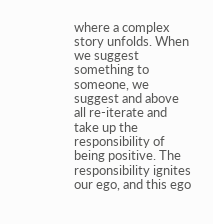where a complex story unfolds. When we suggest something to someone, we suggest and above all re-iterate and take up the responsibility of being positive. The responsibility ignites our ego, and this ego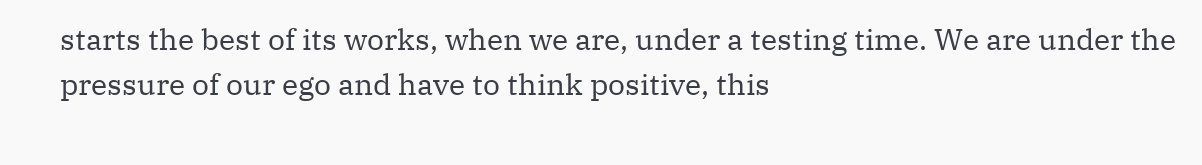starts the best of its works, when we are, under a testing time. We are under the pressure of our ego and have to think positive, this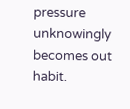pressure unknowingly becomes out habit.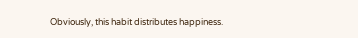Obviously, this habit distributes happiness.